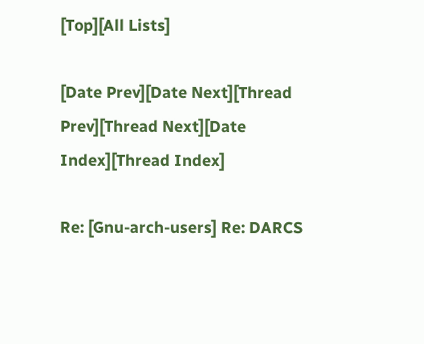[Top][All Lists]

[Date Prev][Date Next][Thread Prev][Thread Next][Date Index][Thread Index]

Re: [Gnu-arch-users] Re: DARCS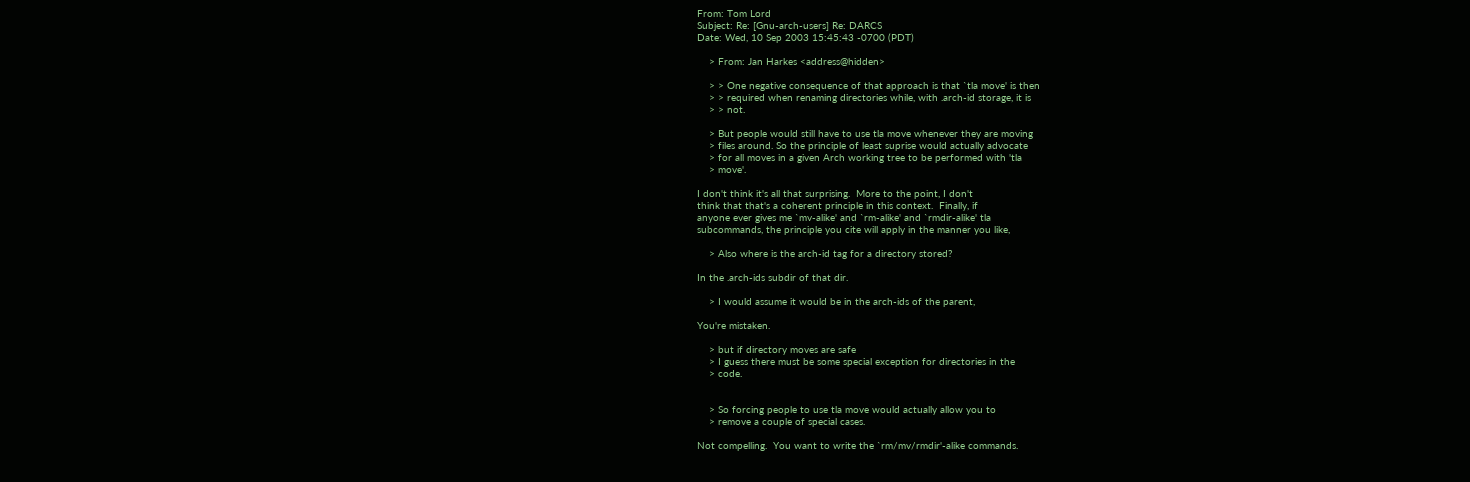From: Tom Lord
Subject: Re: [Gnu-arch-users] Re: DARCS
Date: Wed, 10 Sep 2003 15:45:43 -0700 (PDT)

    > From: Jan Harkes <address@hidden>

    > > One negative consequence of that approach is that `tla move' is then
    > > required when renaming directories while, with .arch-id storage, it is
    > > not.

    > But people would still have to use tla move whenever they are moving
    > files around. So the principle of least suprise would actually advocate
    > for all moves in a given Arch working tree to be performed with 'tla
    > move'.

I don't think it's all that surprising.  More to the point, I don't
think that that's a coherent principle in this context.  Finally, if
anyone ever gives me `mv-alike' and `rm-alike' and `rmdir-alike' tla
subcommands, the principle you cite will apply in the manner you like,

    > Also where is the arch-id tag for a directory stored?

In the .arch-ids subdir of that dir.

    > I would assume it would be in the arch-ids of the parent,

You're mistaken.

    > but if directory moves are safe
    > I guess there must be some special exception for directories in the
    > code.


    > So forcing people to use tla move would actually allow you to
    > remove a couple of special cases.

Not compelling.  You want to write the `rm/mv/rmdir'-alike commands.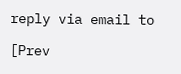reply via email to

[Prev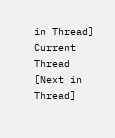in Thread] Current Thread [Next in Thread]